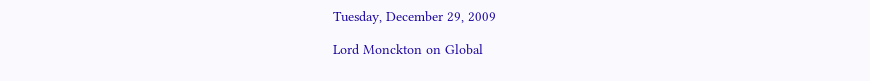Tuesday, December 29, 2009

Lord Monckton on Global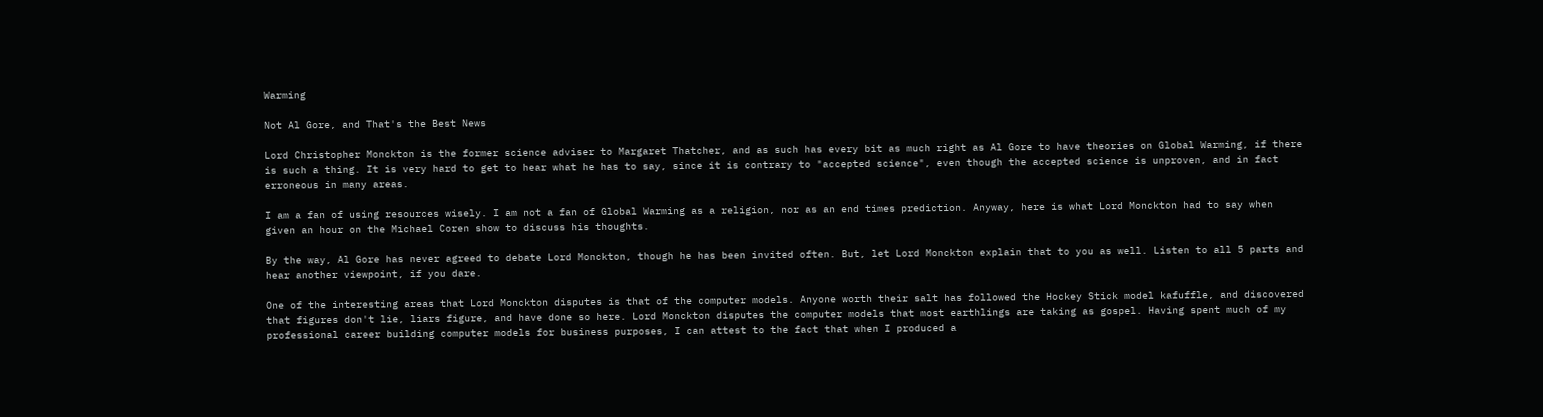Warming

Not Al Gore, and That's the Best News

Lord Christopher Monckton is the former science adviser to Margaret Thatcher, and as such has every bit as much right as Al Gore to have theories on Global Warming, if there is such a thing. It is very hard to get to hear what he has to say, since it is contrary to "accepted science", even though the accepted science is unproven, and in fact erroneous in many areas.

I am a fan of using resources wisely. I am not a fan of Global Warming as a religion, nor as an end times prediction. Anyway, here is what Lord Monckton had to say when given an hour on the Michael Coren show to discuss his thoughts.

By the way, Al Gore has never agreed to debate Lord Monckton, though he has been invited often. But, let Lord Monckton explain that to you as well. Listen to all 5 parts and hear another viewpoint, if you dare.

One of the interesting areas that Lord Monckton disputes is that of the computer models. Anyone worth their salt has followed the Hockey Stick model kafuffle, and discovered that figures don't lie, liars figure, and have done so here. Lord Monckton disputes the computer models that most earthlings are taking as gospel. Having spent much of my professional career building computer models for business purposes, I can attest to the fact that when I produced a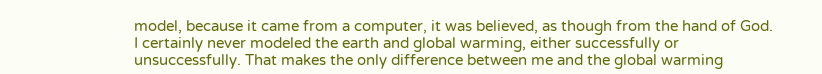model, because it came from a computer, it was believed, as though from the hand of God. I certainly never modeled the earth and global warming, either successfully or unsuccessfully. That makes the only difference between me and the global warming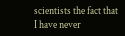scientists the fact that I have never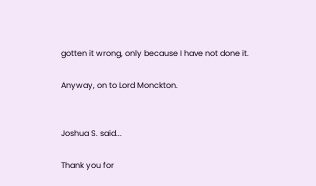gotten it wrong, only because I have not done it.

Anyway, on to Lord Monckton.


Joshua S. said...

Thank you for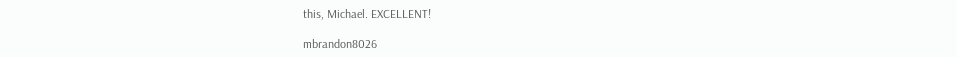this, Michael. EXCELLENT!

mbrandon8026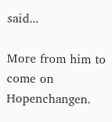said...

More from him to come on Hopenchangen.